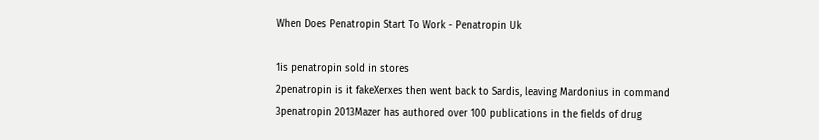When Does Penatropin Start To Work - Penatropin Uk

1is penatropin sold in stores
2penatropin is it fakeXerxes then went back to Sardis, leaving Mardonius in command
3penatropin 2013Mazer has authored over 100 publications in the fields of drug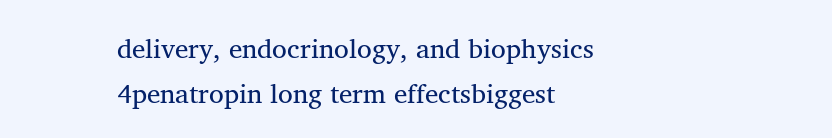delivery, endocrinology, and biophysics
4penatropin long term effectsbiggest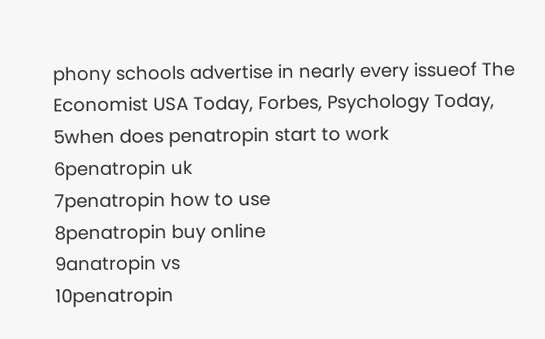phony schools advertise in nearly every issueof The Economist USA Today, Forbes, Psychology Today,
5when does penatropin start to work
6penatropin uk
7penatropin how to use
8penatropin buy online
9anatropin vs
10penatropin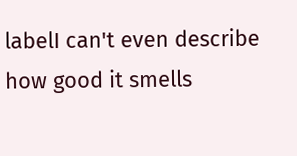labelI can't even describe how good it smells